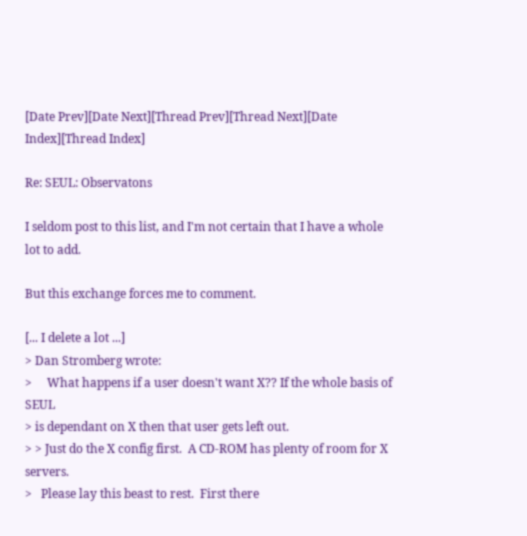[Date Prev][Date Next][Thread Prev][Thread Next][Date Index][Thread Index]

Re: SEUL: Observatons

I seldom post to this list, and I'm not certain that I have a whole
lot to add.

But this exchange forces me to comment.

[... I delete a lot ...]
> Dan Stromberg wrote:
>     What happens if a user doesn't want X?? If the whole basis of SEUL
> is dependant on X then that user gets left out.
> > Just do the X config first.  A CD-ROM has plenty of room for X servers.
>   Please lay this beast to rest.  First there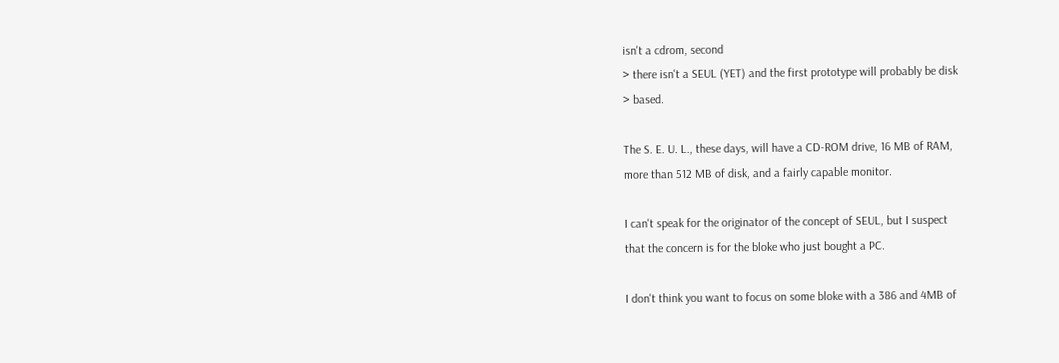isn't a cdrom, second
> there isn't a SEUL (YET) and the first prototype will probably be disk
> based.

The S. E. U. L., these days, will have a CD-ROM drive, 16 MB of RAM,
more than 512 MB of disk, and a fairly capable monitor.

I can't speak for the originator of the concept of SEUL, but I suspect
that the concern is for the bloke who just bought a PC.

I don't think you want to focus on some bloke with a 386 and 4MB of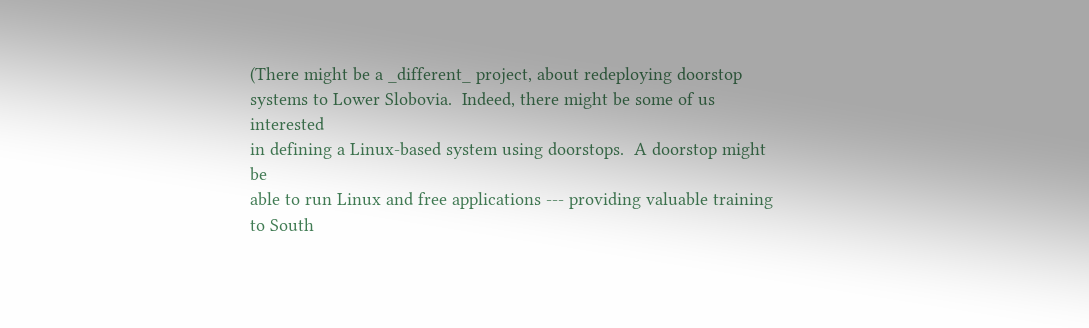(There might be a _different_ project, about redeploying doorstop
systems to Lower Slobovia.  Indeed, there might be some of us interested
in defining a Linux-based system using doorstops.  A doorstop might be
able to run Linux and free applications --- providing valuable training
to South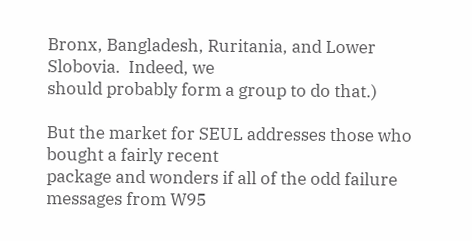Bronx, Bangladesh, Ruritania, and Lower Slobovia.  Indeed, we
should probably form a group to do that.)

But the market for SEUL addresses those who bought a fairly recent
package and wonders if all of the odd failure messages from W95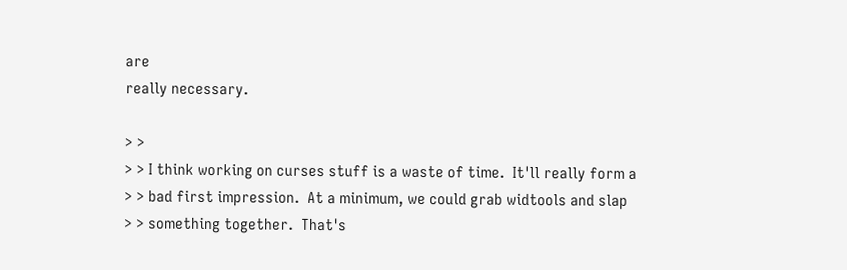are
really necessary.

> >
> > I think working on curses stuff is a waste of time.  It'll really form a
> > bad first impression.  At a minimum, we could grab widtools and slap
> > something together.  That's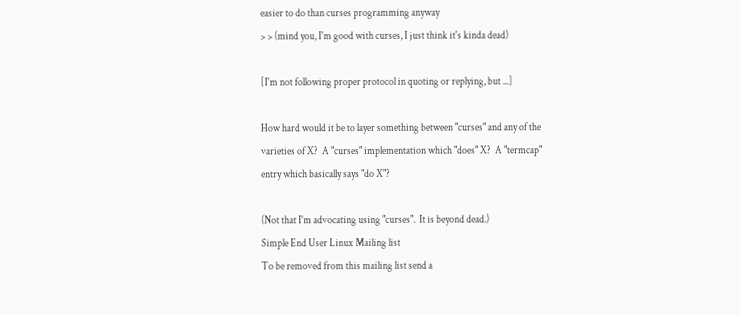easier to do than curses programming anyway
> > (mind you, I'm good with curses, I just think it's kinda dead)

[I'm not following proper protocol in quoting or replying, but ...]

How hard would it be to layer something between "curses" and any of the
varieties of X?  A "curses" implementation which "does" X?  A "termcap"
entry which basically says "do X"?

(Not that I'm advocating using "curses".  It is beyond dead.)
Simple End User Linux Mailing list
To be removed from this mailing list send a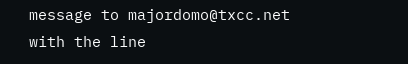message to majordomo@txcc.net
with the line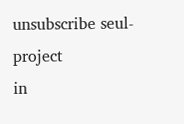unsubscribe seul-project
in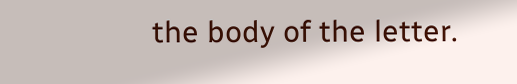the body of the letter.